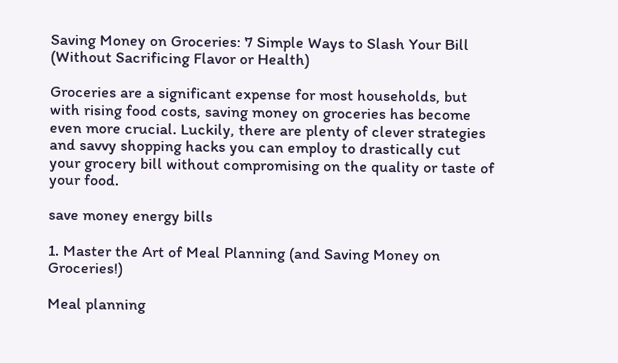Saving Money on Groceries: 7 Simple Ways to Slash Your Bill (Without Sacrificing Flavor or Health)

Groceries are a significant expense for most households, but with rising food costs, saving money on groceries has become even more crucial. Luckily, there are plenty of clever strategies and savvy shopping hacks you can employ to drastically cut your grocery bill without compromising on the quality or taste of your food.

save money energy bills

1. Master the Art of Meal Planning (and Saving Money on Groceries!)

Meal planning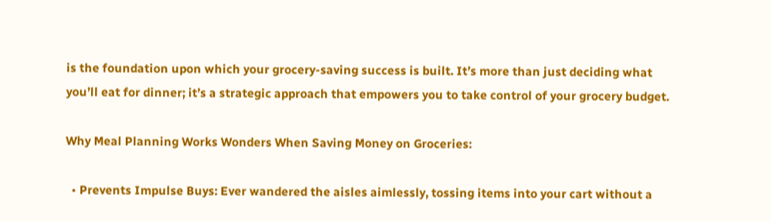is the foundation upon which your grocery-saving success is built. It’s more than just deciding what you’ll eat for dinner; it’s a strategic approach that empowers you to take control of your grocery budget.

Why Meal Planning Works Wonders When Saving Money on Groceries:

  • Prevents Impulse Buys: Ever wandered the aisles aimlessly, tossing items into your cart without a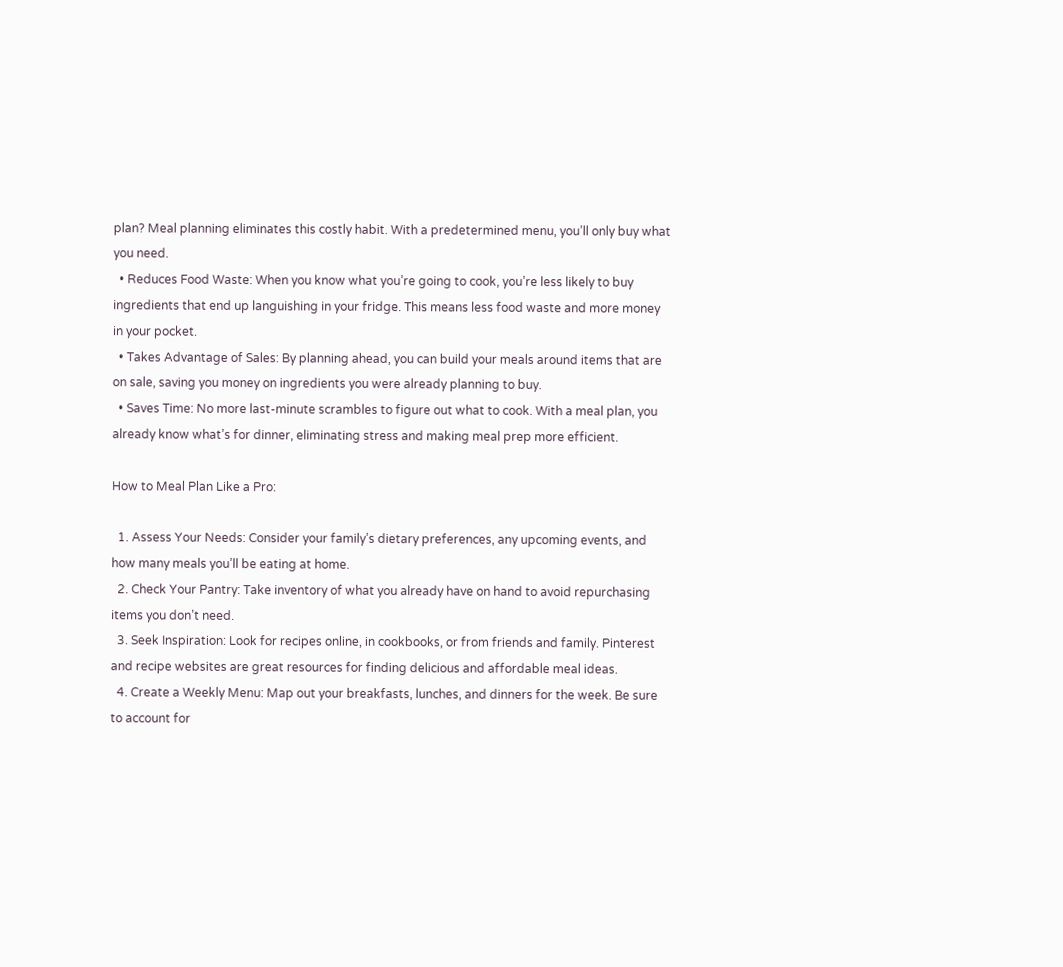plan? Meal planning eliminates this costly habit. With a predetermined menu, you’ll only buy what you need.
  • Reduces Food Waste: When you know what you’re going to cook, you’re less likely to buy ingredients that end up languishing in your fridge. This means less food waste and more money in your pocket.
  • Takes Advantage of Sales: By planning ahead, you can build your meals around items that are on sale, saving you money on ingredients you were already planning to buy.
  • Saves Time: No more last-minute scrambles to figure out what to cook. With a meal plan, you already know what’s for dinner, eliminating stress and making meal prep more efficient.

How to Meal Plan Like a Pro:

  1. Assess Your Needs: Consider your family’s dietary preferences, any upcoming events, and how many meals you’ll be eating at home.
  2. Check Your Pantry: Take inventory of what you already have on hand to avoid repurchasing items you don’t need.
  3. Seek Inspiration: Look for recipes online, in cookbooks, or from friends and family. Pinterest and recipe websites are great resources for finding delicious and affordable meal ideas.
  4. Create a Weekly Menu: Map out your breakfasts, lunches, and dinners for the week. Be sure to account for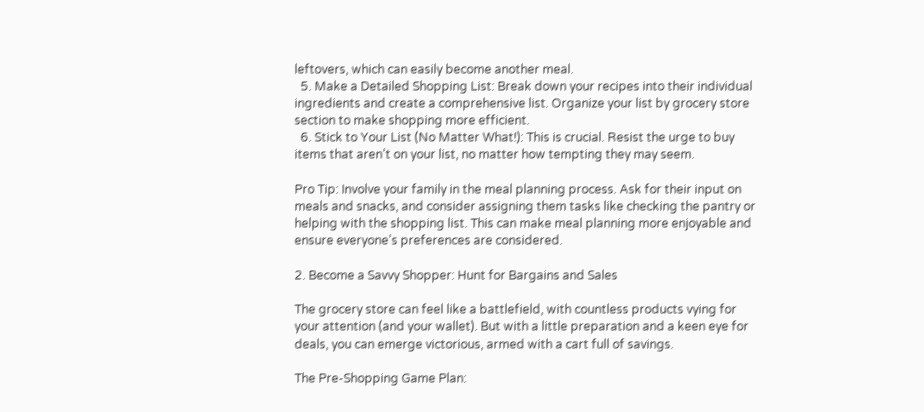leftovers, which can easily become another meal.
  5. Make a Detailed Shopping List: Break down your recipes into their individual ingredients and create a comprehensive list. Organize your list by grocery store section to make shopping more efficient.
  6. Stick to Your List (No Matter What!): This is crucial. Resist the urge to buy items that aren’t on your list, no matter how tempting they may seem.

Pro Tip: Involve your family in the meal planning process. Ask for their input on meals and snacks, and consider assigning them tasks like checking the pantry or helping with the shopping list. This can make meal planning more enjoyable and ensure everyone’s preferences are considered.

2. Become a Savvy Shopper: Hunt for Bargains and Sales

The grocery store can feel like a battlefield, with countless products vying for your attention (and your wallet). But with a little preparation and a keen eye for deals, you can emerge victorious, armed with a cart full of savings.

The Pre-Shopping Game Plan: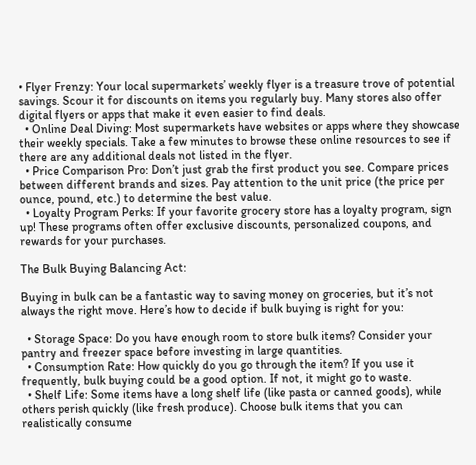• Flyer Frenzy: Your local supermarkets’ weekly flyer is a treasure trove of potential savings. Scour it for discounts on items you regularly buy. Many stores also offer digital flyers or apps that make it even easier to find deals.
  • Online Deal Diving: Most supermarkets have websites or apps where they showcase their weekly specials. Take a few minutes to browse these online resources to see if there are any additional deals not listed in the flyer.
  • Price Comparison Pro: Don’t just grab the first product you see. Compare prices between different brands and sizes. Pay attention to the unit price (the price per ounce, pound, etc.) to determine the best value.
  • Loyalty Program Perks: If your favorite grocery store has a loyalty program, sign up! These programs often offer exclusive discounts, personalized coupons, and rewards for your purchases.

The Bulk Buying Balancing Act:

Buying in bulk can be a fantastic way to saving money on groceries, but it’s not always the right move. Here’s how to decide if bulk buying is right for you:

  • Storage Space: Do you have enough room to store bulk items? Consider your pantry and freezer space before investing in large quantities.
  • Consumption Rate: How quickly do you go through the item? If you use it frequently, bulk buying could be a good option. If not, it might go to waste.
  • Shelf Life: Some items have a long shelf life (like pasta or canned goods), while others perish quickly (like fresh produce). Choose bulk items that you can realistically consume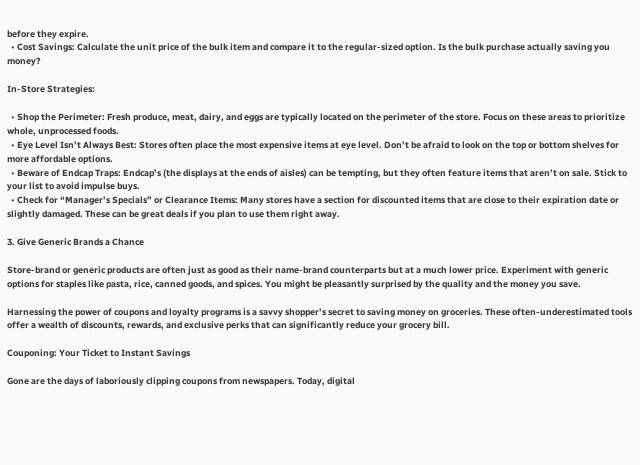before they expire.
  • Cost Savings: Calculate the unit price of the bulk item and compare it to the regular-sized option. Is the bulk purchase actually saving you money?

In-Store Strategies:

  • Shop the Perimeter: Fresh produce, meat, dairy, and eggs are typically located on the perimeter of the store. Focus on these areas to prioritize whole, unprocessed foods.
  • Eye Level Isn’t Always Best: Stores often place the most expensive items at eye level. Don’t be afraid to look on the top or bottom shelves for more affordable options.
  • Beware of Endcap Traps: Endcap’s (the displays at the ends of aisles) can be tempting, but they often feature items that aren’t on sale. Stick to your list to avoid impulse buys.
  • Check for “Manager’s Specials” or Clearance Items: Many stores have a section for discounted items that are close to their expiration date or slightly damaged. These can be great deals if you plan to use them right away.

3. Give Generic Brands a Chance

Store-brand or generic products are often just as good as their name-brand counterparts but at a much lower price. Experiment with generic options for staples like pasta, rice, canned goods, and spices. You might be pleasantly surprised by the quality and the money you save.

Harnessing the power of coupons and loyalty programs is a savvy shopper’s secret to saving money on groceries. These often-underestimated tools offer a wealth of discounts, rewards, and exclusive perks that can significantly reduce your grocery bill.

Couponing: Your Ticket to Instant Savings

Gone are the days of laboriously clipping coupons from newspapers. Today, digital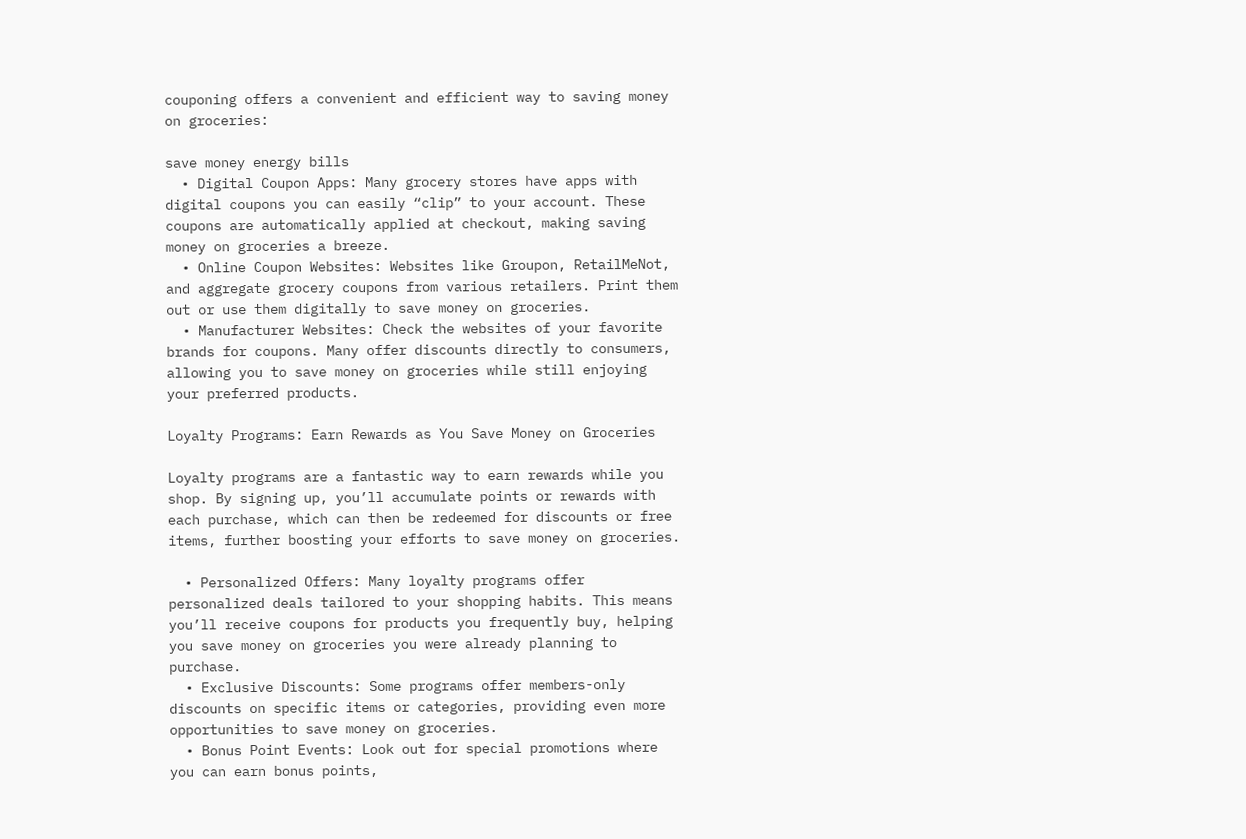couponing offers a convenient and efficient way to saving money on groceries:

save money energy bills
  • Digital Coupon Apps: Many grocery stores have apps with digital coupons you can easily “clip” to your account. These coupons are automatically applied at checkout, making saving money on groceries a breeze.
  • Online Coupon Websites: Websites like Groupon, RetailMeNot, and aggregate grocery coupons from various retailers. Print them out or use them digitally to save money on groceries.
  • Manufacturer Websites: Check the websites of your favorite brands for coupons. Many offer discounts directly to consumers, allowing you to save money on groceries while still enjoying your preferred products.

Loyalty Programs: Earn Rewards as You Save Money on Groceries

Loyalty programs are a fantastic way to earn rewards while you shop. By signing up, you’ll accumulate points or rewards with each purchase, which can then be redeemed for discounts or free items, further boosting your efforts to save money on groceries.

  • Personalized Offers: Many loyalty programs offer personalized deals tailored to your shopping habits. This means you’ll receive coupons for products you frequently buy, helping you save money on groceries you were already planning to purchase.
  • Exclusive Discounts: Some programs offer members-only discounts on specific items or categories, providing even more opportunities to save money on groceries.
  • Bonus Point Events: Look out for special promotions where you can earn bonus points,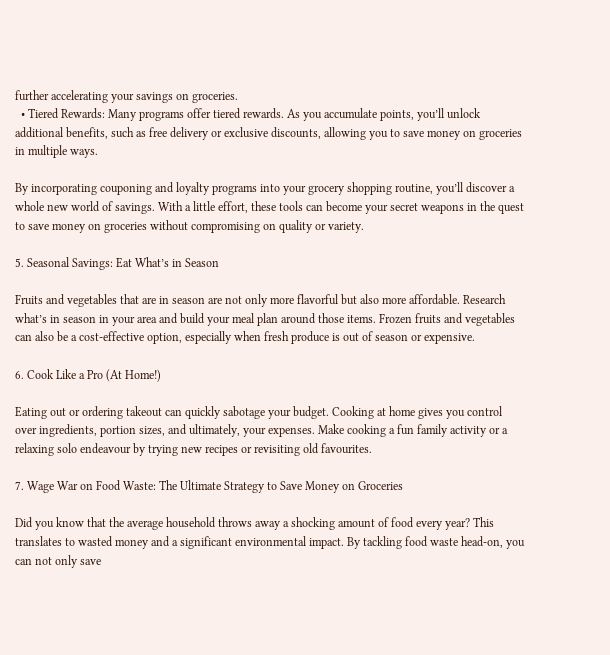further accelerating your savings on groceries.
  • Tiered Rewards: Many programs offer tiered rewards. As you accumulate points, you’ll unlock additional benefits, such as free delivery or exclusive discounts, allowing you to save money on groceries in multiple ways.

By incorporating couponing and loyalty programs into your grocery shopping routine, you’ll discover a whole new world of savings. With a little effort, these tools can become your secret weapons in the quest to save money on groceries without compromising on quality or variety.

5. Seasonal Savings: Eat What’s in Season

Fruits and vegetables that are in season are not only more flavorful but also more affordable. Research what’s in season in your area and build your meal plan around those items. Frozen fruits and vegetables can also be a cost-effective option, especially when fresh produce is out of season or expensive.

6. Cook Like a Pro (At Home!)

Eating out or ordering takeout can quickly sabotage your budget. Cooking at home gives you control over ingredients, portion sizes, and ultimately, your expenses. Make cooking a fun family activity or a relaxing solo endeavour by trying new recipes or revisiting old favourites.

7. Wage War on Food Waste: The Ultimate Strategy to Save Money on Groceries

Did you know that the average household throws away a shocking amount of food every year? This translates to wasted money and a significant environmental impact. By tackling food waste head-on, you can not only save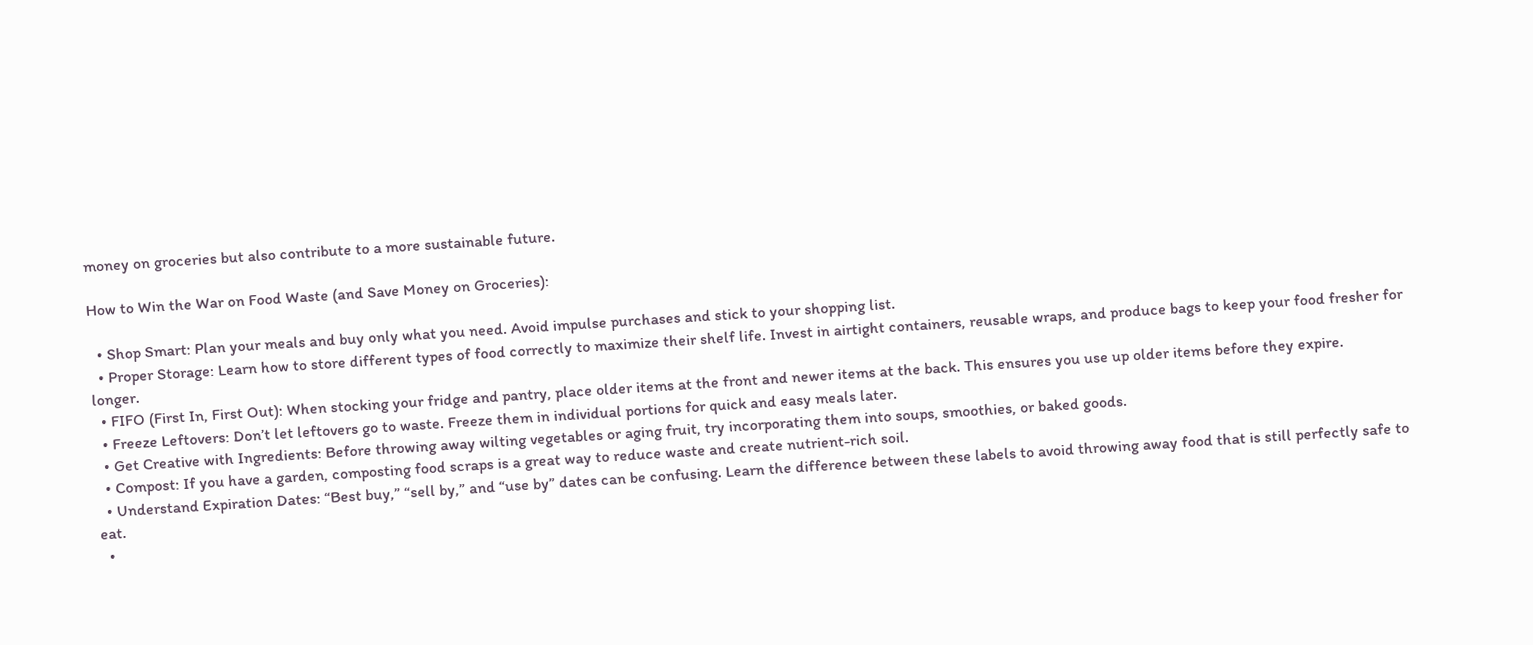money on groceries but also contribute to a more sustainable future.

How to Win the War on Food Waste (and Save Money on Groceries):

  • Shop Smart: Plan your meals and buy only what you need. Avoid impulse purchases and stick to your shopping list.
  • Proper Storage: Learn how to store different types of food correctly to maximize their shelf life. Invest in airtight containers, reusable wraps, and produce bags to keep your food fresher for longer.
  • FIFO (First In, First Out): When stocking your fridge and pantry, place older items at the front and newer items at the back. This ensures you use up older items before they expire.
  • Freeze Leftovers: Don’t let leftovers go to waste. Freeze them in individual portions for quick and easy meals later.
  • Get Creative with Ingredients: Before throwing away wilting vegetables or aging fruit, try incorporating them into soups, smoothies, or baked goods.
  • Compost: If you have a garden, composting food scraps is a great way to reduce waste and create nutrient-rich soil.
  • Understand Expiration Dates: “Best buy,” “sell by,” and “use by” dates can be confusing. Learn the difference between these labels to avoid throwing away food that is still perfectly safe to eat.
  •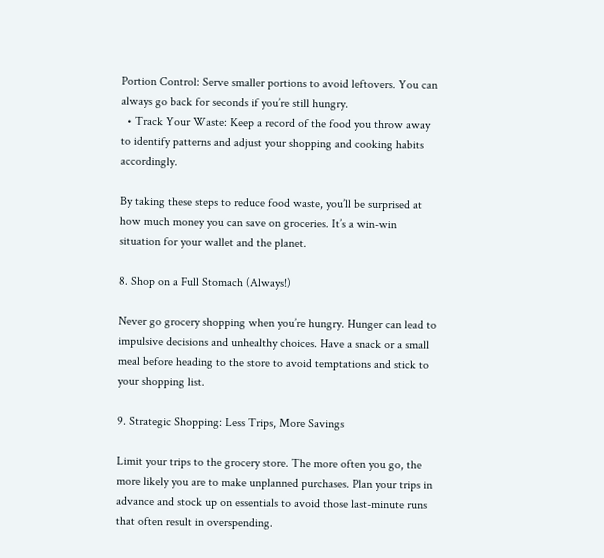Portion Control: Serve smaller portions to avoid leftovers. You can always go back for seconds if you’re still hungry.
  • Track Your Waste: Keep a record of the food you throw away to identify patterns and adjust your shopping and cooking habits accordingly.

By taking these steps to reduce food waste, you’ll be surprised at how much money you can save on groceries. It’s a win-win situation for your wallet and the planet.

8. Shop on a Full Stomach (Always!)

Never go grocery shopping when you’re hungry. Hunger can lead to impulsive decisions and unhealthy choices. Have a snack or a small meal before heading to the store to avoid temptations and stick to your shopping list.

9. Strategic Shopping: Less Trips, More Savings

Limit your trips to the grocery store. The more often you go, the more likely you are to make unplanned purchases. Plan your trips in advance and stock up on essentials to avoid those last-minute runs that often result in overspending.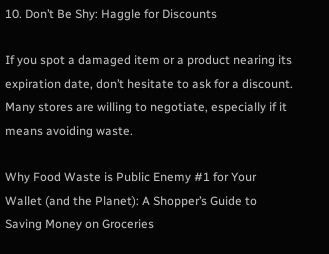10. Don’t Be Shy: Haggle for Discounts

If you spot a damaged item or a product nearing its expiration date, don’t hesitate to ask for a discount. Many stores are willing to negotiate, especially if it means avoiding waste.

Why Food Waste is Public Enemy #1 for Your Wallet (and the Planet): A Shopper’s Guide to Saving Money on Groceries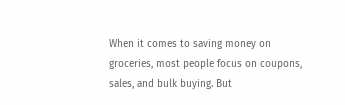When it comes to saving money on groceries, most people focus on coupons, sales, and bulk buying. But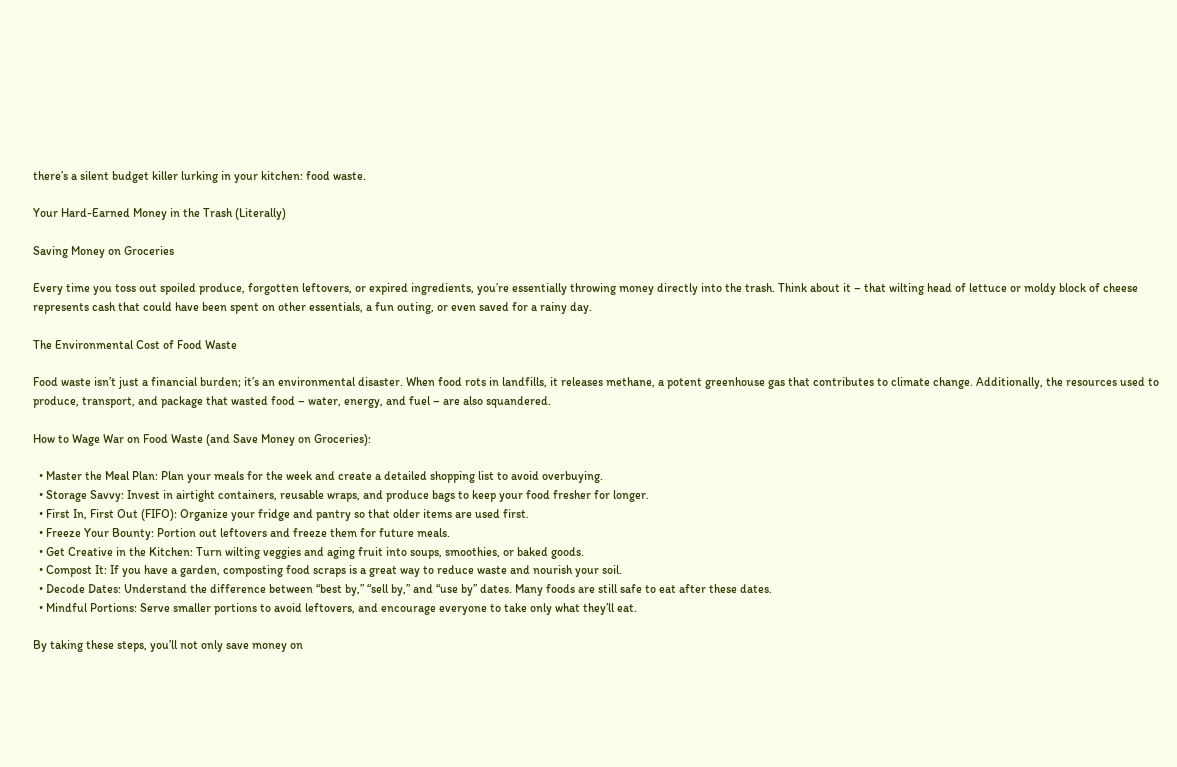there’s a silent budget killer lurking in your kitchen: food waste.

Your Hard-Earned Money in the Trash (Literally)

Saving Money on Groceries

Every time you toss out spoiled produce, forgotten leftovers, or expired ingredients, you’re essentially throwing money directly into the trash. Think about it – that wilting head of lettuce or moldy block of cheese represents cash that could have been spent on other essentials, a fun outing, or even saved for a rainy day.

The Environmental Cost of Food Waste

Food waste isn’t just a financial burden; it’s an environmental disaster. When food rots in landfills, it releases methane, a potent greenhouse gas that contributes to climate change. Additionally, the resources used to produce, transport, and package that wasted food – water, energy, and fuel – are also squandered.

How to Wage War on Food Waste (and Save Money on Groceries):

  • Master the Meal Plan: Plan your meals for the week and create a detailed shopping list to avoid overbuying.
  • Storage Savvy: Invest in airtight containers, reusable wraps, and produce bags to keep your food fresher for longer.
  • First In, First Out (FIFO): Organize your fridge and pantry so that older items are used first.
  • Freeze Your Bounty: Portion out leftovers and freeze them for future meals.
  • Get Creative in the Kitchen: Turn wilting veggies and aging fruit into soups, smoothies, or baked goods.
  • Compost It: If you have a garden, composting food scraps is a great way to reduce waste and nourish your soil.
  • Decode Dates: Understand the difference between “best by,” “sell by,” and “use by” dates. Many foods are still safe to eat after these dates.
  • Mindful Portions: Serve smaller portions to avoid leftovers, and encourage everyone to take only what they’ll eat.

By taking these steps, you’ll not only save money on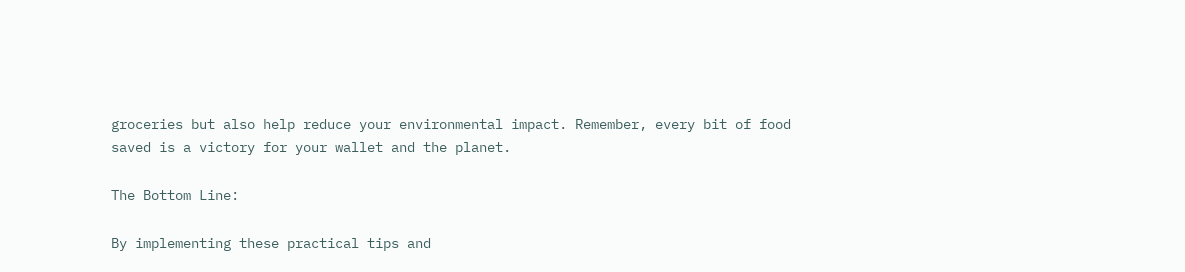groceries but also help reduce your environmental impact. Remember, every bit of food saved is a victory for your wallet and the planet.

The Bottom Line:

By implementing these practical tips and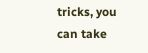tricks, you can take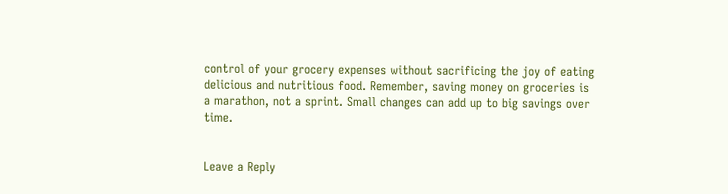control of your grocery expenses without sacrificing the joy of eating delicious and nutritious food. Remember, saving money on groceries is a marathon, not a sprint. Small changes can add up to big savings over time.


Leave a Reply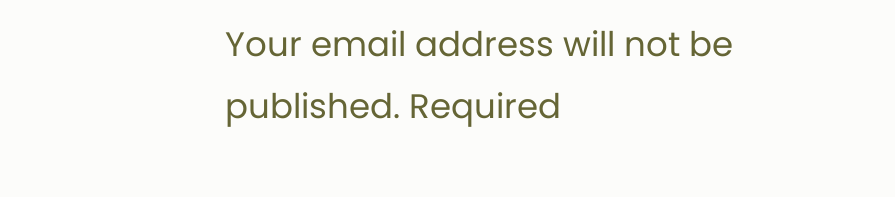Your email address will not be published. Required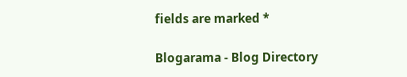fields are marked *

Blogarama - Blog Directory